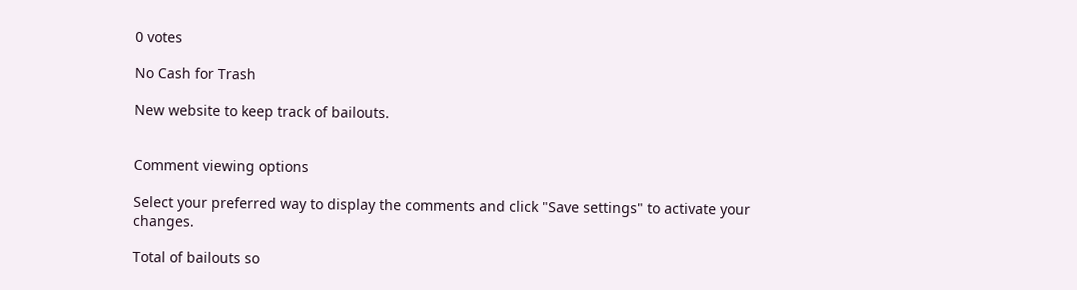0 votes

No Cash for Trash

New website to keep track of bailouts.


Comment viewing options

Select your preferred way to display the comments and click "Save settings" to activate your changes.

Total of bailouts so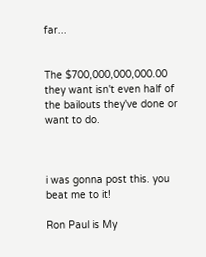far...


The $700,000,000,000.00 they want isn't even half of the bailouts they've done or want to do.



i was gonna post this. you beat me to it!

Ron Paul is My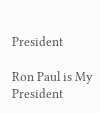President

Ron Paul is My President